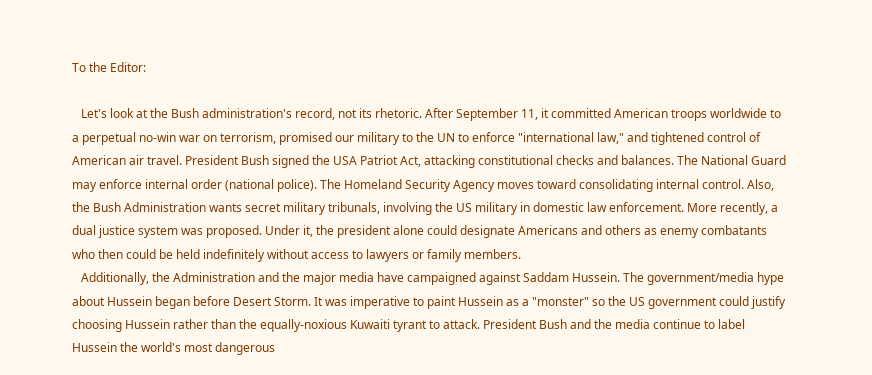To the Editor:

   Let's look at the Bush administration's record, not its rhetoric. After September 11, it committed American troops worldwide to a perpetual no-win war on terrorism, promised our military to the UN to enforce "international law," and tightened control of American air travel. President Bush signed the USA Patriot Act, attacking constitutional checks and balances. The National Guard may enforce internal order (national police). The Homeland Security Agency moves toward consolidating internal control. Also, the Bush Administration wants secret military tribunals, involving the US military in domestic law enforcement. More recently, a dual justice system was proposed. Under it, the president alone could designate Americans and others as enemy combatants who then could be held indefinitely without access to lawyers or family members.
   Additionally, the Administration and the major media have campaigned against Saddam Hussein. The government/media hype about Hussein began before Desert Storm. It was imperative to paint Hussein as a "monster" so the US government could justify choosing Hussein rather than the equally-noxious Kuwaiti tyrant to attack. President Bush and the media continue to label Hussein the world's most dangerous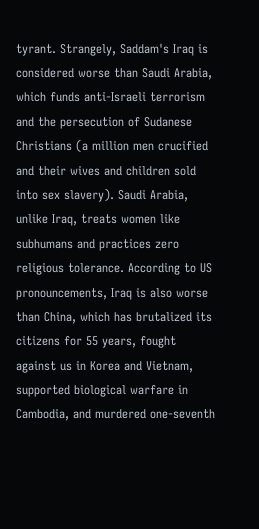tyrant. Strangely, Saddam's Iraq is considered worse than Saudi Arabia, which funds anti-Israeli terrorism and the persecution of Sudanese Christians (a million men crucified and their wives and children sold into sex slavery). Saudi Arabia, unlike Iraq, treats women like subhumans and practices zero religious tolerance. According to US pronouncements, Iraq is also worse than China, which has brutalized its citizens for 55 years, fought against us in Korea and Vietnam, supported biological warfare in Cambodia, and murdered one-seventh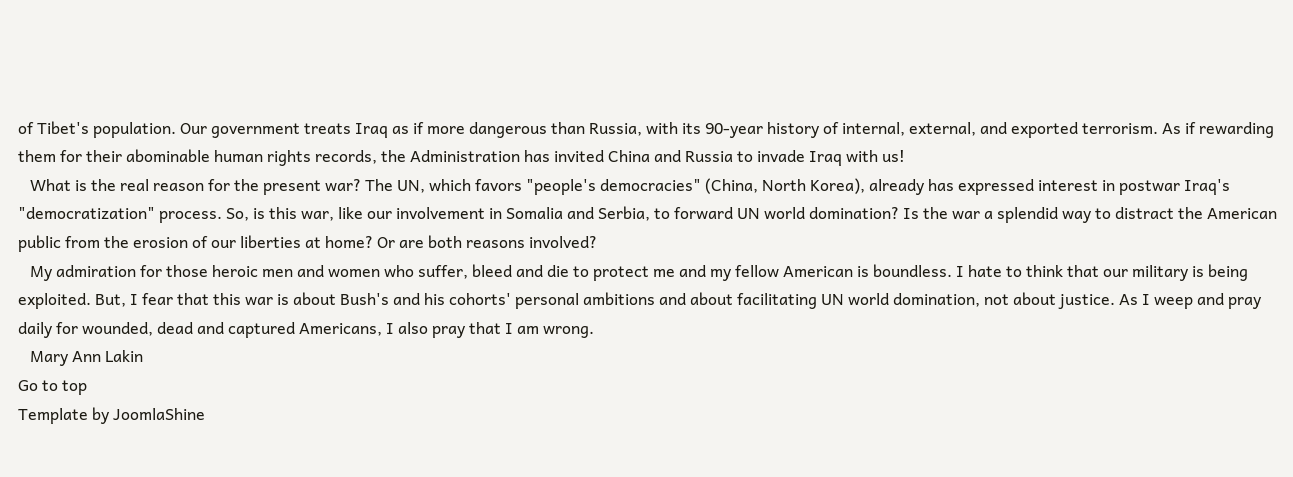of Tibet's population. Our government treats Iraq as if more dangerous than Russia, with its 90-year history of internal, external, and exported terrorism. As if rewarding them for their abominable human rights records, the Administration has invited China and Russia to invade Iraq with us!
   What is the real reason for the present war? The UN, which favors "people's democracies" (China, North Korea), already has expressed interest in postwar Iraq's "democratization" process. So, is this war, like our involvement in Somalia and Serbia, to forward UN world domination? Is the war a splendid way to distract the American public from the erosion of our liberties at home? Or are both reasons involved?
   My admiration for those heroic men and women who suffer, bleed and die to protect me and my fellow American is boundless. I hate to think that our military is being exploited. But, I fear that this war is about Bush's and his cohorts' personal ambitions and about facilitating UN world domination, not about justice. As I weep and pray daily for wounded, dead and captured Americans, I also pray that I am wrong.
   Mary Ann Lakin
Go to top
Template by JoomlaShine